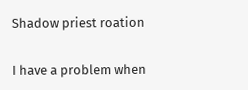Shadow priest roation

I have a problem when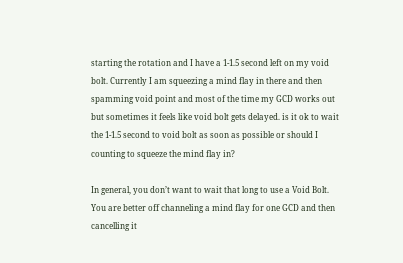starting the rotation and I have a 1-1.5 second left on my void bolt. Currently I am squeezing a mind flay in there and then spamming void point and most of the time my GCD works out but sometimes it feels like void bolt gets delayed. is it ok to wait the 1-1.5 second to void bolt as soon as possible or should I counting to squeeze the mind flay in?

In general, you don’t want to wait that long to use a Void Bolt. You are better off channeling a mind flay for one GCD and then cancelling it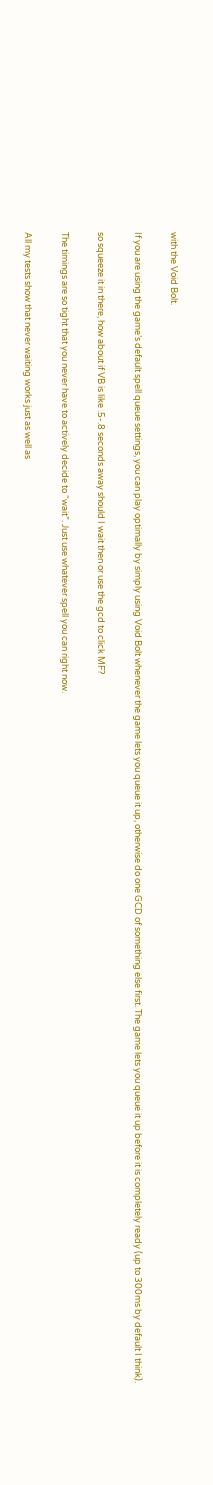with the Void Bolt.

If you are using the game’s default spell queue settings, you can play optimally by simply using Void Bolt whenever the game lets you queue it up, otherwise do one GCD of something else first. The game lets you queue it up before it is completely ready (up to 300ms by default I think).

so squeeze it in there, how about if VB is like .5-.8 seconds away should I wait then or use the gcd to click MF?

The timings are so tight that you never have to actively decide to “wait”. Just use whatever spell you can right now.

All my tests show that never waiting works just as well as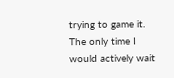trying to game it. The only time I would actively wait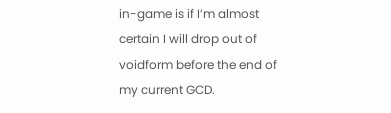in-game is if I’m almost certain I will drop out of voidform before the end of my current GCD.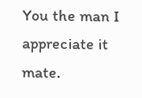You the man I appreciate it mate.